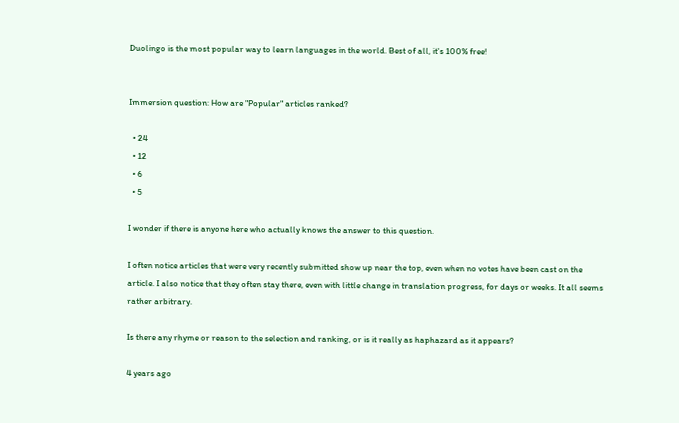Duolingo is the most popular way to learn languages in the world. Best of all, it's 100% free!


Immersion question: How are "Popular" articles ranked?

  • 24
  • 12
  • 6
  • 5

I wonder if there is anyone here who actually knows the answer to this question.

I often notice articles that were very recently submitted show up near the top, even when no votes have been cast on the article. I also notice that they often stay there, even with little change in translation progress, for days or weeks. It all seems rather arbitrary.

Is there any rhyme or reason to the selection and ranking, or is it really as haphazard as it appears?

4 years ago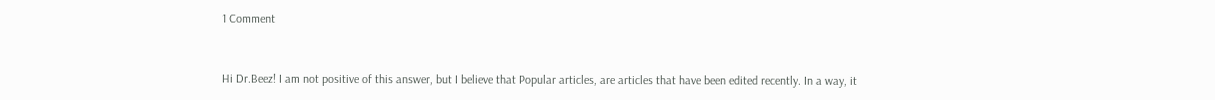1 Comment


Hi Dr.Beez! I am not positive of this answer, but I believe that Popular articles, are articles that have been edited recently. In a way, it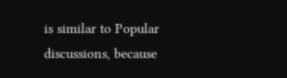is similar to Popular discussions, because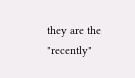they are the "recently"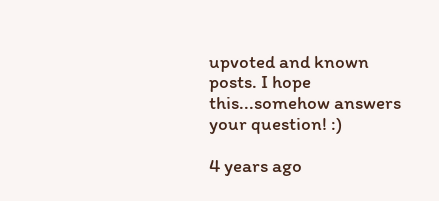upvoted and known posts. I hope this...somehow answers your question! :)

4 years ago